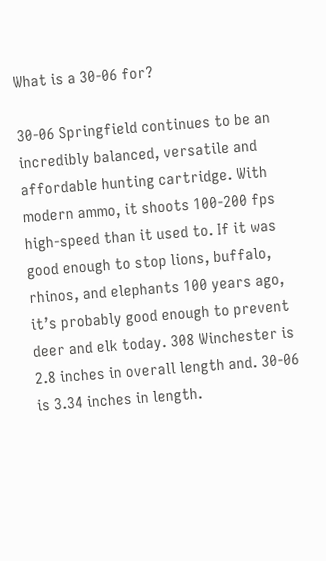What is a 30-06 for?

30-06 Springfield continues to be an incredibly balanced, versatile and affordable hunting cartridge. With modern ammo, it shoots 100-200 fps high-speed than it used to. If it was good enough to stop lions, buffalo, rhinos, and elephants 100 years ago, it’s probably good enough to prevent deer and elk today. 308 Winchester is 2.8 inches in overall length and. 30-06 is 3.34 inches in length.